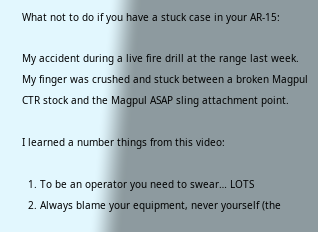What not to do if you have a stuck case in your AR-15:

My accident during a live fire drill at the range last week. My finger was crushed and stuck between a broken Magpul CTR stock and the Magpul ASAP sling attachment point.

I learned a number things from this video:

  1. To be an operator you need to swear… LOTS
  2. Always blame your equipment, never yourself (the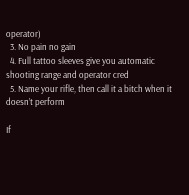operator)
  3. No pain no gain
  4. Full tattoo sleeves give you automatic shooting range and operator cred
  5. Name your rifle, then call it a bitch when it doesn’t perform

If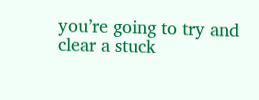you’re going to try and clear a stuck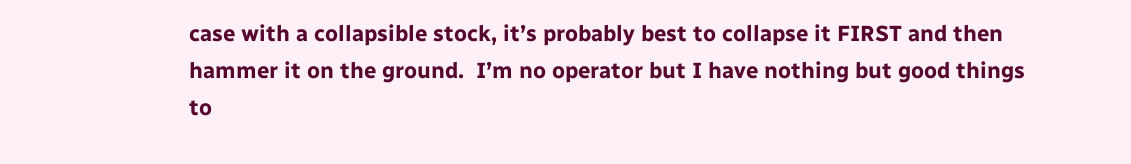case with a collapsible stock, it’s probably best to collapse it FIRST and then hammer it on the ground.  I’m no operator but I have nothing but good things to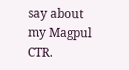say about my Magpul CTR.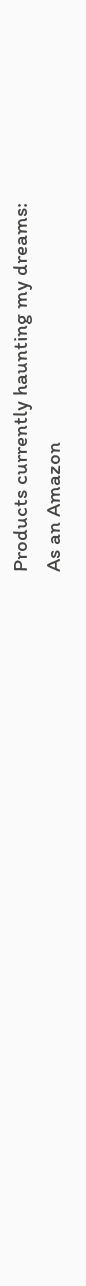Products currently haunting my dreams:
As an Amazon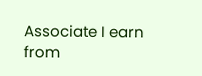Associate I earn from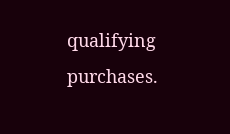qualifying purchases.